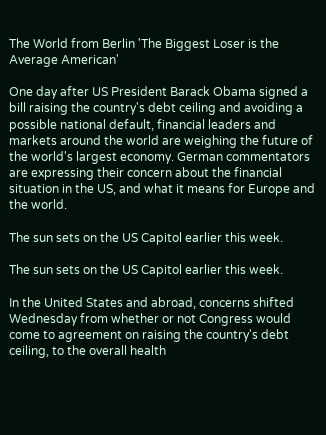The World from Berlin 'The Biggest Loser is the Average American'

One day after US President Barack Obama signed a bill raising the country's debt ceiling and avoiding a possible national default, financial leaders and markets around the world are weighing the future of the world's largest economy. German commentators are expressing their concern about the financial situation in the US, and what it means for Europe and the world.

The sun sets on the US Capitol earlier this week.

The sun sets on the US Capitol earlier this week.

In the United States and abroad, concerns shifted Wednesday from whether or not Congress would come to agreement on raising the country's debt ceiling, to the overall health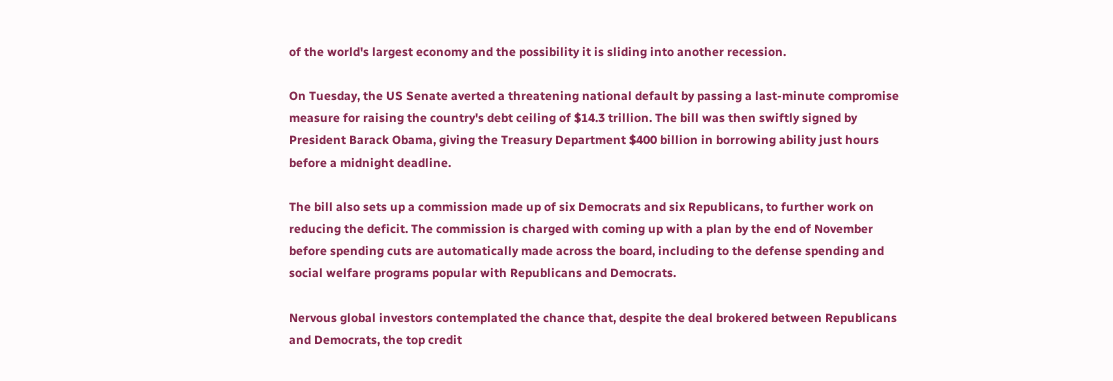of the world's largest economy and the possibility it is sliding into another recession.

On Tuesday, the US Senate averted a threatening national default by passing a last-minute compromise measure for raising the country's debt ceiling of $14.3 trillion. The bill was then swiftly signed by President Barack Obama, giving the Treasury Department $400 billion in borrowing ability just hours before a midnight deadline.

The bill also sets up a commission made up of six Democrats and six Republicans, to further work on reducing the deficit. The commission is charged with coming up with a plan by the end of November before spending cuts are automatically made across the board, including to the defense spending and social welfare programs popular with Republicans and Democrats.

Nervous global investors contemplated the chance that, despite the deal brokered between Republicans and Democrats, the top credit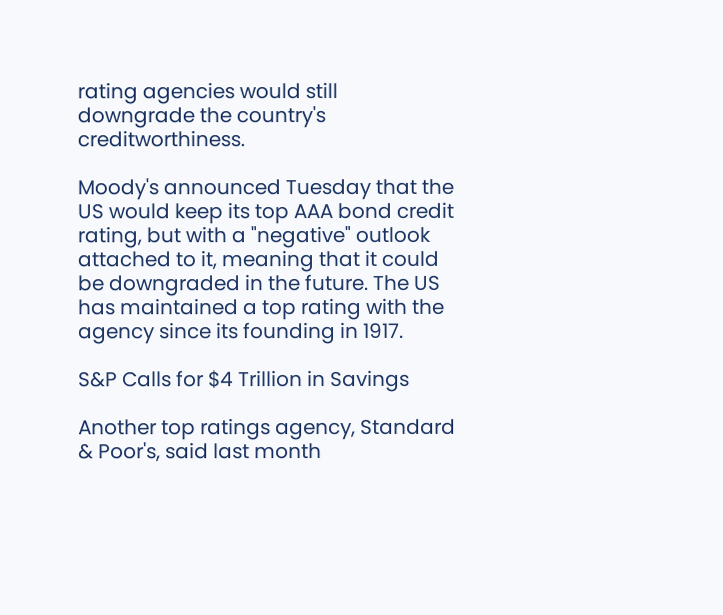rating agencies would still downgrade the country's creditworthiness.

Moody's announced Tuesday that the US would keep its top AAA bond credit rating, but with a "negative" outlook attached to it, meaning that it could be downgraded in the future. The US has maintained a top rating with the agency since its founding in 1917.

S&P Calls for $4 Trillion in Savings

Another top ratings agency, Standard & Poor's, said last month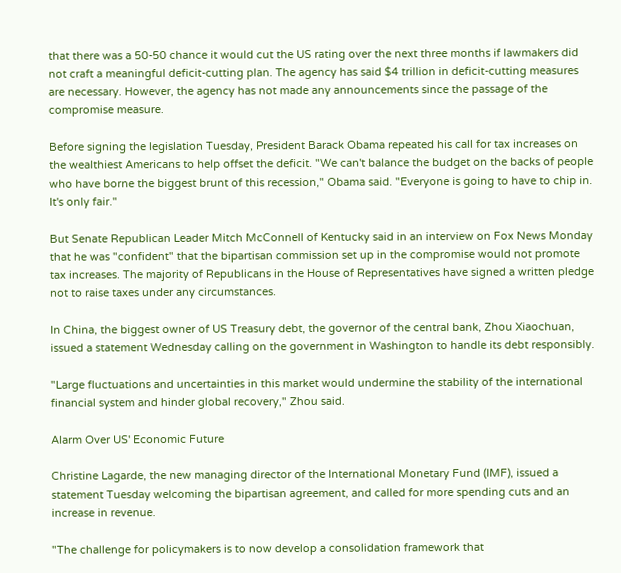that there was a 50-50 chance it would cut the US rating over the next three months if lawmakers did not craft a meaningful deficit-cutting plan. The agency has said $4 trillion in deficit-cutting measures are necessary. However, the agency has not made any announcements since the passage of the compromise measure.

Before signing the legislation Tuesday, President Barack Obama repeated his call for tax increases on the wealthiest Americans to help offset the deficit. "We can't balance the budget on the backs of people who have borne the biggest brunt of this recession," Obama said. "Everyone is going to have to chip in. It's only fair."

But Senate Republican Leader Mitch McConnell of Kentucky said in an interview on Fox News Monday that he was "confident" that the bipartisan commission set up in the compromise would not promote tax increases. The majority of Republicans in the House of Representatives have signed a written pledge not to raise taxes under any circumstances.

In China, the biggest owner of US Treasury debt, the governor of the central bank, Zhou Xiaochuan, issued a statement Wednesday calling on the government in Washington to handle its debt responsibly.

"Large fluctuations and uncertainties in this market would undermine the stability of the international financial system and hinder global recovery," Zhou said.

Alarm Over US' Economic Future

Christine Lagarde, the new managing director of the International Monetary Fund (IMF), issued a statement Tuesday welcoming the bipartisan agreement, and called for more spending cuts and an increase in revenue.

"The challenge for policymakers is to now develop a consolidation framework that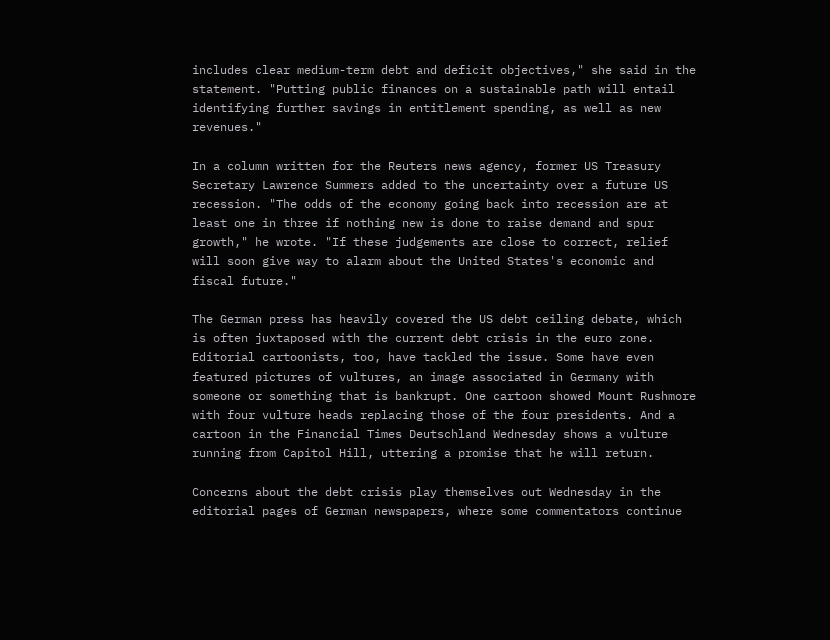includes clear medium-term debt and deficit objectives," she said in the statement. "Putting public finances on a sustainable path will entail identifying further savings in entitlement spending, as well as new revenues."

In a column written for the Reuters news agency, former US Treasury Secretary Lawrence Summers added to the uncertainty over a future US recession. "The odds of the economy going back into recession are at least one in three if nothing new is done to raise demand and spur growth," he wrote. "If these judgements are close to correct, relief will soon give way to alarm about the United States's economic and fiscal future."

The German press has heavily covered the US debt ceiling debate, which is often juxtaposed with the current debt crisis in the euro zone. Editorial cartoonists, too, have tackled the issue. Some have even featured pictures of vultures, an image associated in Germany with someone or something that is bankrupt. One cartoon showed Mount Rushmore with four vulture heads replacing those of the four presidents. And a cartoon in the Financial Times Deutschland Wednesday shows a vulture running from Capitol Hill, uttering a promise that he will return.

Concerns about the debt crisis play themselves out Wednesday in the editorial pages of German newspapers, where some commentators continue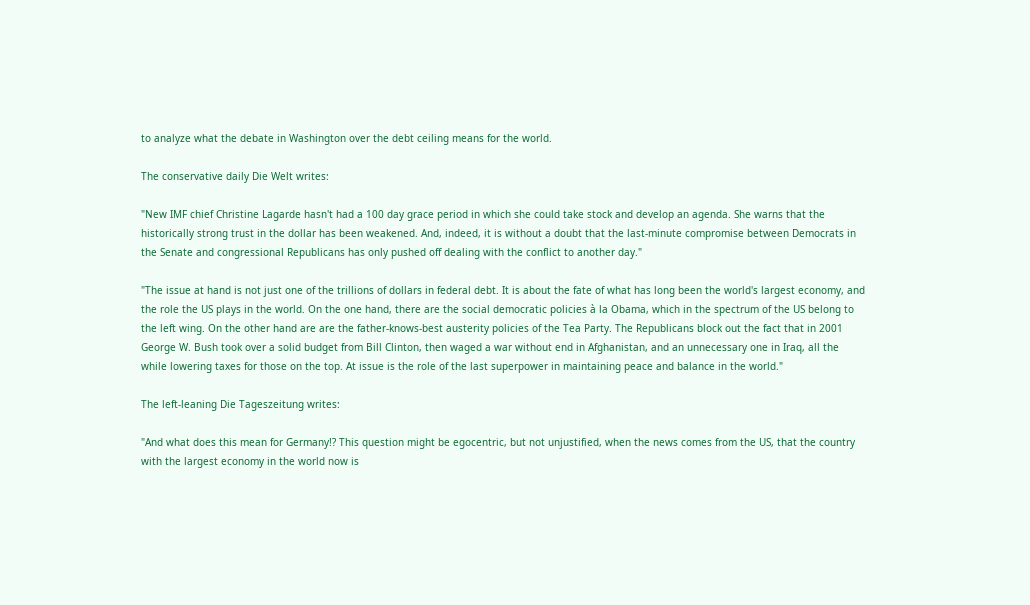to analyze what the debate in Washington over the debt ceiling means for the world.

The conservative daily Die Welt writes:

"New IMF chief Christine Lagarde hasn't had a 100 day grace period in which she could take stock and develop an agenda. She warns that the historically strong trust in the dollar has been weakened. And, indeed, it is without a doubt that the last-minute compromise between Democrats in the Senate and congressional Republicans has only pushed off dealing with the conflict to another day."

"The issue at hand is not just one of the trillions of dollars in federal debt. It is about the fate of what has long been the world's largest economy, and the role the US plays in the world. On the one hand, there are the social democratic policies à la Obama, which in the spectrum of the US belong to the left wing. On the other hand are are the father-knows-best austerity policies of the Tea Party. The Republicans block out the fact that in 2001 George W. Bush took over a solid budget from Bill Clinton, then waged a war without end in Afghanistan, and an unnecessary one in Iraq, all the while lowering taxes for those on the top. At issue is the role of the last superpower in maintaining peace and balance in the world."

The left-leaning Die Tageszeitung writes:

"And what does this mean for Germany!? This question might be egocentric, but not unjustified, when the news comes from the US, that the country with the largest economy in the world now is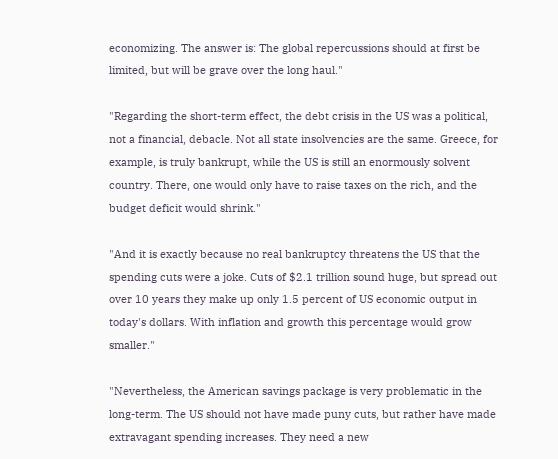economizing. The answer is: The global repercussions should at first be limited, but will be grave over the long haul."

"Regarding the short-term effect, the debt crisis in the US was a political, not a financial, debacle. Not all state insolvencies are the same. Greece, for example, is truly bankrupt, while the US is still an enormously solvent country. There, one would only have to raise taxes on the rich, and the budget deficit would shrink."

"And it is exactly because no real bankruptcy threatens the US that the spending cuts were a joke. Cuts of $2.1 trillion sound huge, but spread out over 10 years they make up only 1.5 percent of US economic output in today's dollars. With inflation and growth this percentage would grow smaller."

"Nevertheless, the American savings package is very problematic in the long-term. The US should not have made puny cuts, but rather have made extravagant spending increases. They need a new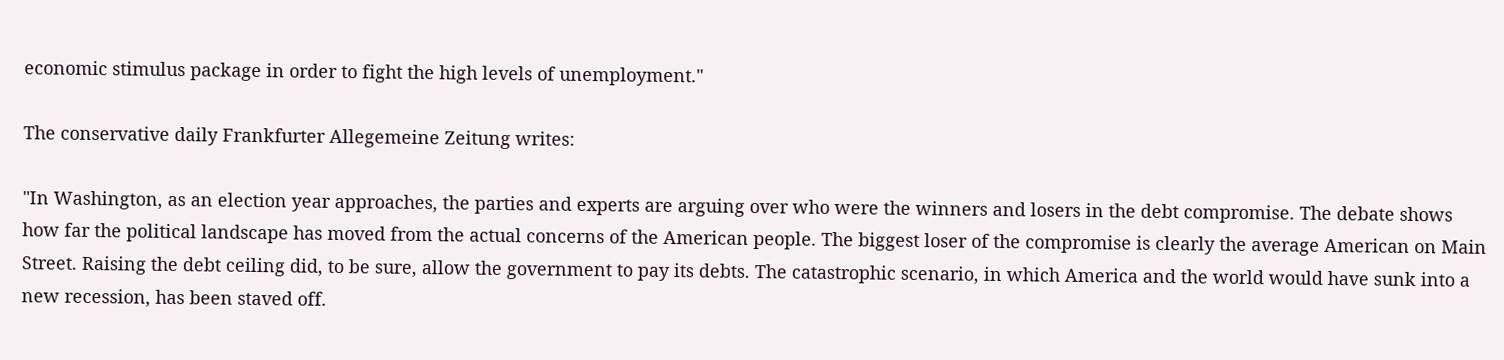economic stimulus package in order to fight the high levels of unemployment."

The conservative daily Frankfurter Allegemeine Zeitung writes:

"In Washington, as an election year approaches, the parties and experts are arguing over who were the winners and losers in the debt compromise. The debate shows how far the political landscape has moved from the actual concerns of the American people. The biggest loser of the compromise is clearly the average American on Main Street. Raising the debt ceiling did, to be sure, allow the government to pay its debts. The catastrophic scenario, in which America and the world would have sunk into a new recession, has been staved off.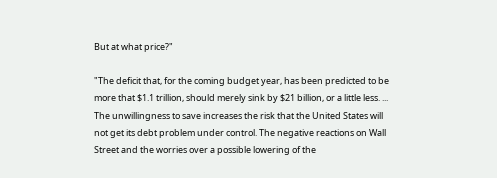But at what price?"

"The deficit that, for the coming budget year, has been predicted to be more that $1.1 trillion, should merely sink by $21 billion, or a little less. ... The unwillingness to save increases the risk that the United States will not get its debt problem under control. The negative reactions on Wall Street and the worries over a possible lowering of the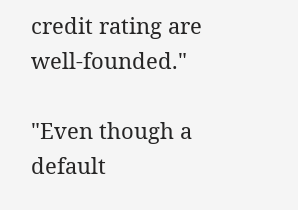credit rating are well-founded."

"Even though a default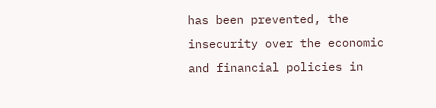has been prevented, the insecurity over the economic and financial policies in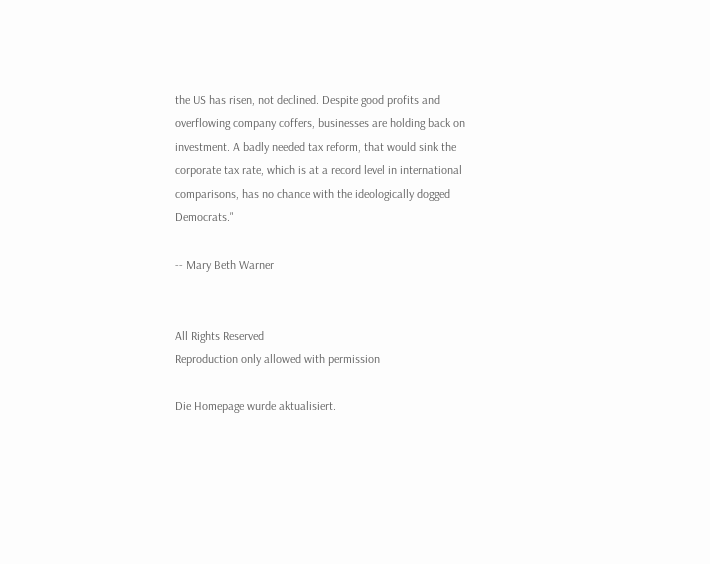the US has risen, not declined. Despite good profits and overflowing company coffers, businesses are holding back on investment. A badly needed tax reform, that would sink the corporate tax rate, which is at a record level in international comparisons, has no chance with the ideologically dogged Democrats."

-- Mary Beth Warner


All Rights Reserved
Reproduction only allowed with permission

Die Homepage wurde aktualisiert.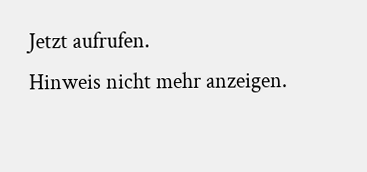Jetzt aufrufen.
Hinweis nicht mehr anzeigen.